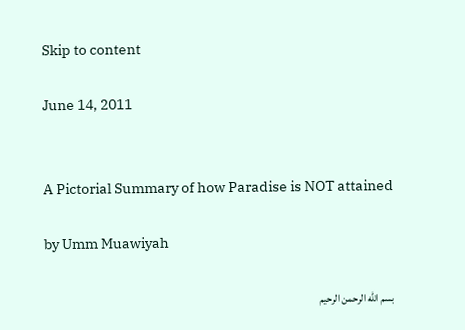Skip to content

June 14, 2011


A Pictorial Summary of how Paradise is NOT attained

by Umm Muawiyah

بسم الله الرحمن الرحيم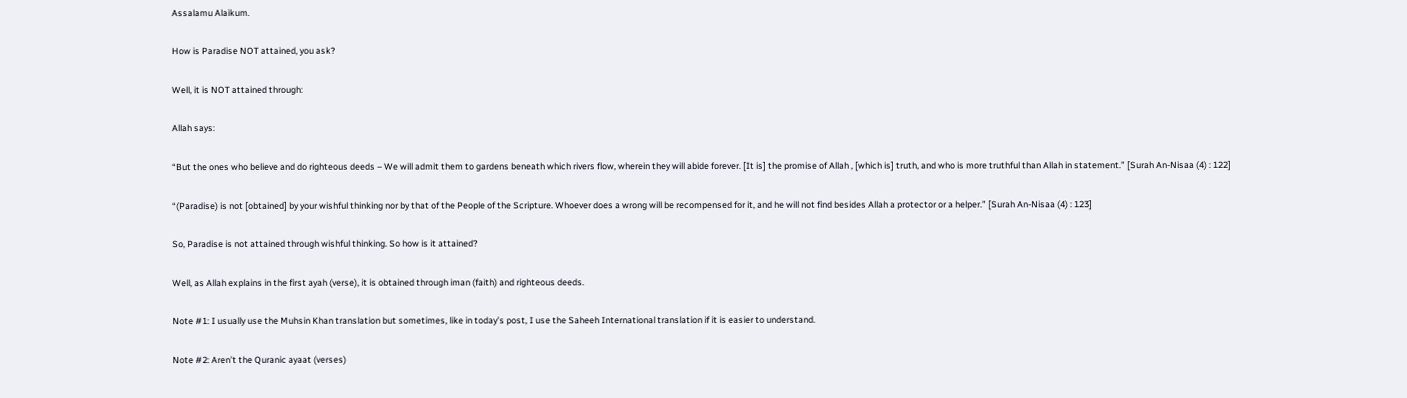Assalamu Alaikum.

How is Paradise NOT attained, you ask?

Well, it is NOT attained through:

Allah says:

“But the ones who believe and do righteous deeds – We will admit them to gardens beneath which rivers flow, wherein they will abide forever. [It is] the promise of Allah , [which is] truth, and who is more truthful than Allah in statement.” [Surah An-Nisaa (4) : 122]

“(Paradise) is not [obtained] by your wishful thinking nor by that of the People of the Scripture. Whoever does a wrong will be recompensed for it, and he will not find besides Allah a protector or a helper.” [Surah An-Nisaa (4) : 123]

So, Paradise is not attained through wishful thinking. So how is it attained?

Well, as Allah explains in the first ayah (verse), it is obtained through iman (faith) and righteous deeds.

Note #1: I usually use the Muhsin Khan translation but sometimes, like in today’s post, I use the Saheeh International translation if it is easier to understand.

Note #2: Aren’t the Quranic ayaat (verses)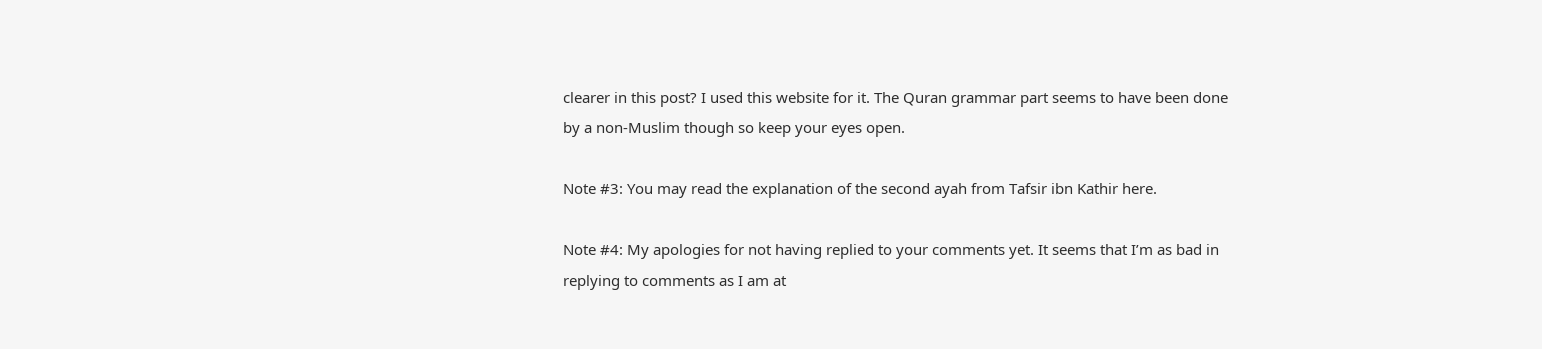clearer in this post? I used this website for it. The Quran grammar part seems to have been done by a non-Muslim though so keep your eyes open.

Note #3: You may read the explanation of the second ayah from Tafsir ibn Kathir here.

Note #4: My apologies for not having replied to your comments yet. It seems that I’m as bad in replying to comments as I am at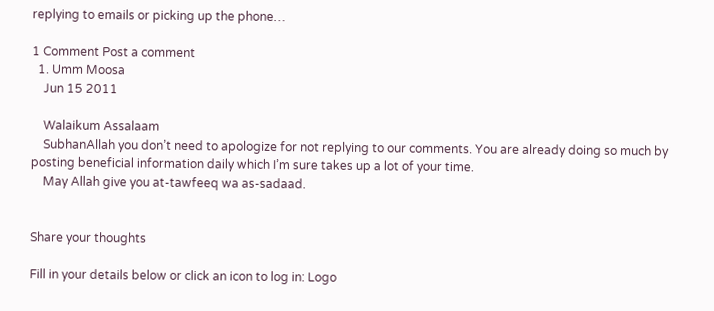replying to emails or picking up the phone…

1 Comment Post a comment
  1. Umm Moosa
    Jun 15 2011

    Walaikum Assalaam
    SubhanAllah you don’t need to apologize for not replying to our comments. You are already doing so much by posting beneficial information daily which I’m sure takes up a lot of your time.
    May Allah give you at-tawfeeq wa as-sadaad.


Share your thoughts

Fill in your details below or click an icon to log in: Logo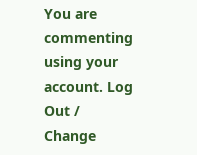You are commenting using your account. Log Out /  Change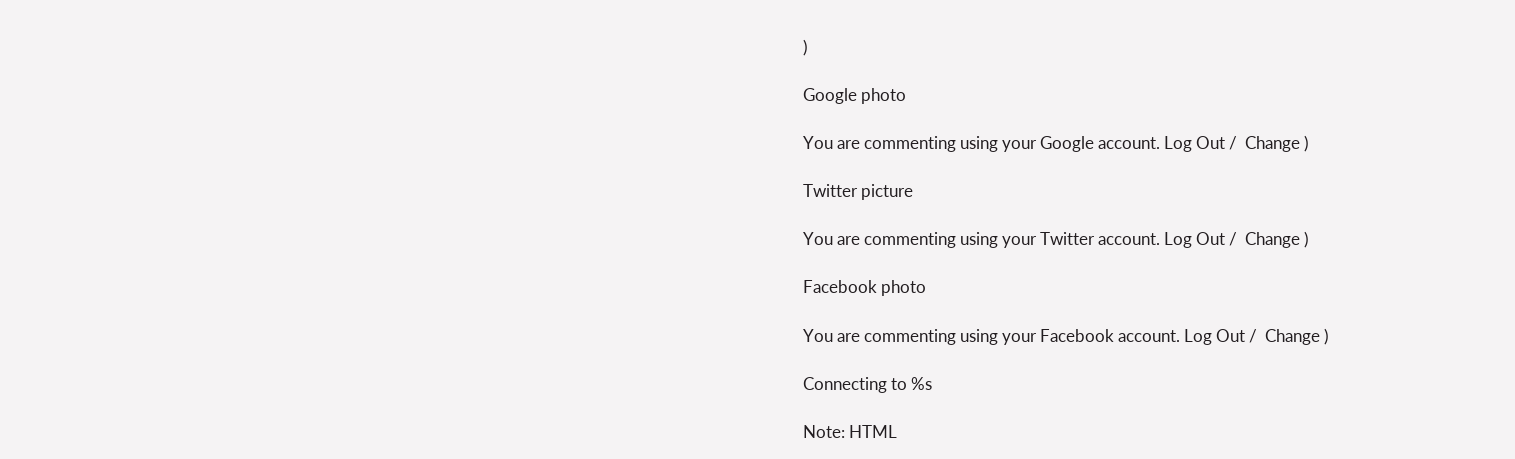)

Google photo

You are commenting using your Google account. Log Out /  Change )

Twitter picture

You are commenting using your Twitter account. Log Out /  Change )

Facebook photo

You are commenting using your Facebook account. Log Out /  Change )

Connecting to %s

Note: HTML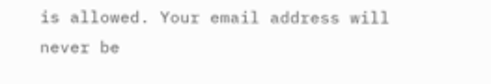is allowed. Your email address will never be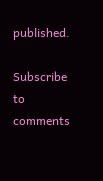published.

Subscribe to comments